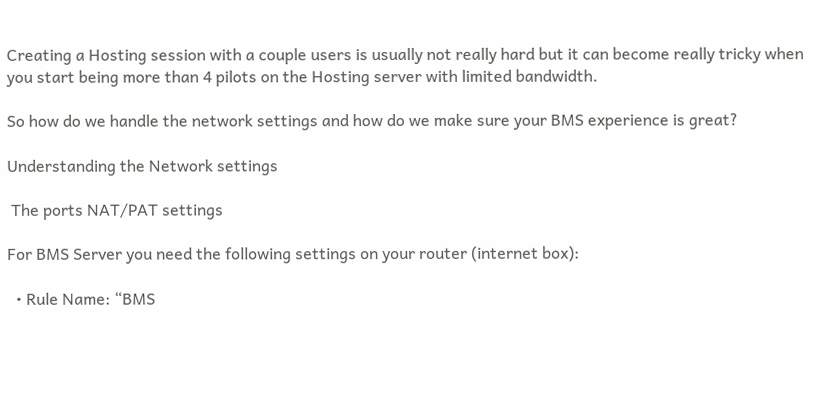Creating a Hosting session with a couple users is usually not really hard but it can become really tricky when you start being more than 4 pilots on the Hosting server with limited bandwidth.

So how do we handle the network settings and how do we make sure your BMS experience is great?

Understanding the Network settings

 The ports NAT/PAT settings

For BMS Server you need the following settings on your router (internet box):

  • Rule Name: “BMS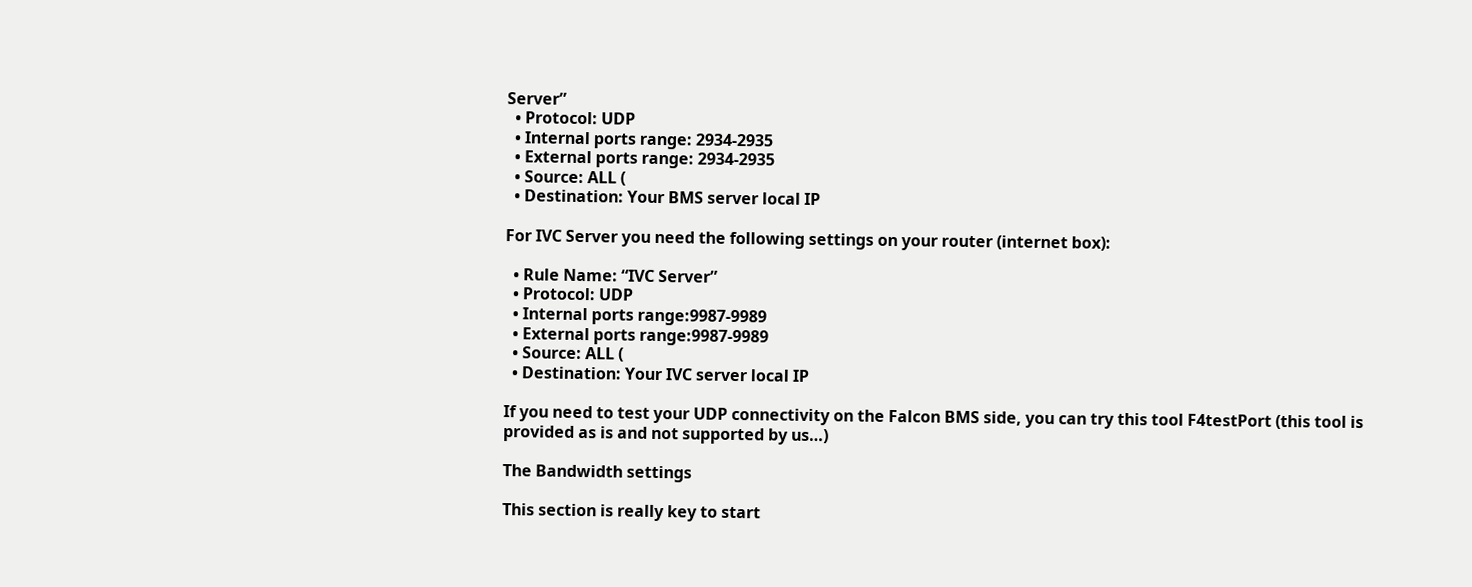Server”
  • Protocol: UDP
  • Internal ports range: 2934-2935
  • External ports range: 2934-2935
  • Source: ALL (
  • Destination: Your BMS server local IP

For IVC Server you need the following settings on your router (internet box):

  • Rule Name: “IVC Server”
  • Protocol: UDP
  • Internal ports range:9987-9989
  • External ports range:9987-9989
  • Source: ALL (
  • Destination: Your IVC server local IP

If you need to test your UDP connectivity on the Falcon BMS side, you can try this tool F4testPort (this tool is provided as is and not supported by us…)

The Bandwidth settings

This section is really key to start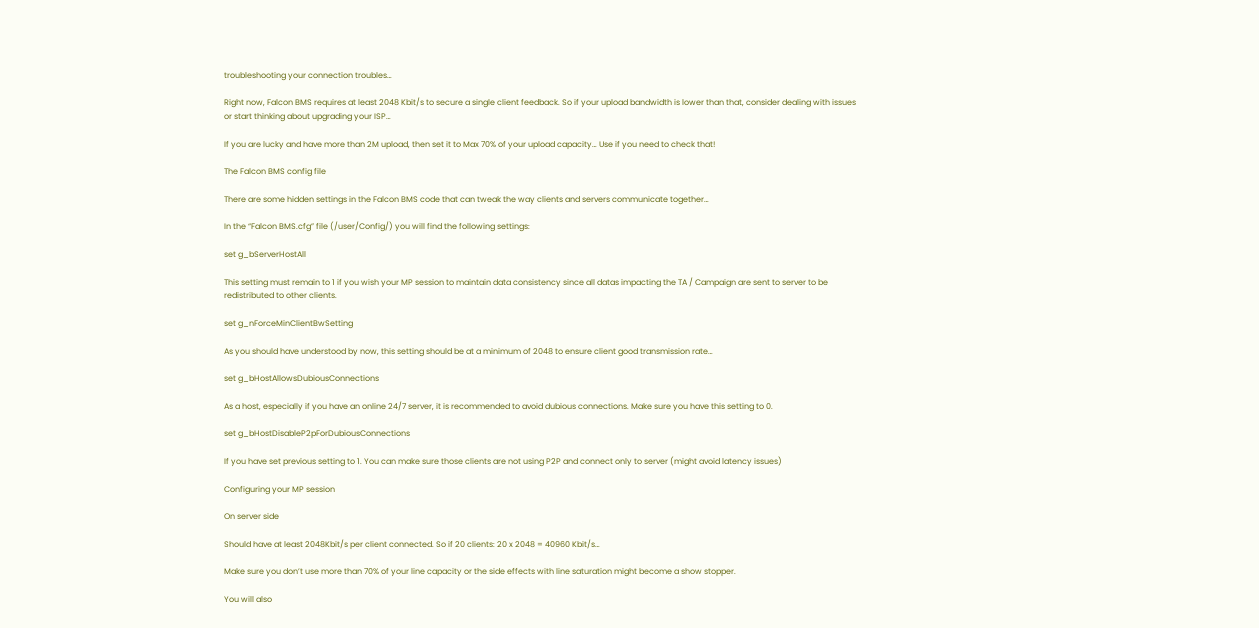troubleshooting your connection troubles…

Right now, Falcon BMS requires at least 2048 Kbit/s to secure a single client feedback. So if your upload bandwidth is lower than that, consider dealing with issues or start thinking about upgrading your ISP…

If you are lucky and have more than 2M upload, then set it to Max 70% of your upload capacity… Use if you need to check that!

The Falcon BMS config file

There are some hidden settings in the Falcon BMS code that can tweak the way clients and servers communicate together…

In the “Falcon BMS.cfg” file (/user/Config/) you will find the following settings:

set g_bServerHostAll

This setting must remain to 1 if you wish your MP session to maintain data consistency since all datas impacting the TA / Campaign are sent to server to be redistributed to other clients.

set g_nForceMinClientBwSetting

As you should have understood by now, this setting should be at a minimum of 2048 to ensure client good transmission rate…

set g_bHostAllowsDubiousConnections

As a host, especially if you have an online 24/7 server, it is recommended to avoid dubious connections. Make sure you have this setting to 0.

set g_bHostDisableP2pForDubiousConnections

If you have set previous setting to 1. You can make sure those clients are not using P2P and connect only to server (might avoid latency issues)

Configuring your MP session

On server side

Should have at least 2048Kbit/s per client connected. So if 20 clients: 20 x 2048 = 40960 Kbit/s…

Make sure you don’t use more than 70% of your line capacity or the side effects with line saturation might become a show stopper.

You will also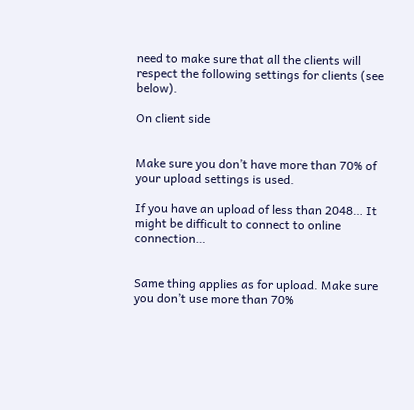need to make sure that all the clients will respect the following settings for clients (see below).

On client side


Make sure you don’t have more than 70% of your upload settings is used.

If you have an upload of less than 2048… It might be difficult to connect to online connection…


Same thing applies as for upload. Make sure you don’t use more than 70%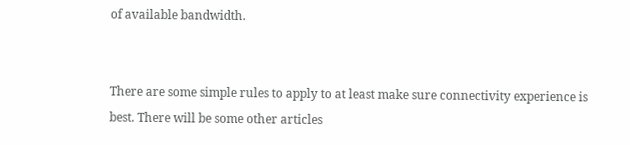of available bandwidth.


There are some simple rules to apply to at least make sure connectivity experience is best. There will be some other articles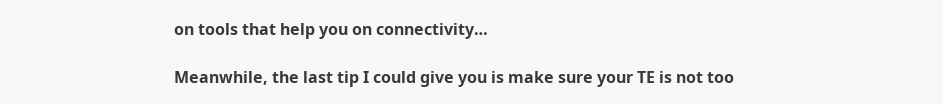on tools that help you on connectivity…

Meanwhile, the last tip I could give you is make sure your TE is not too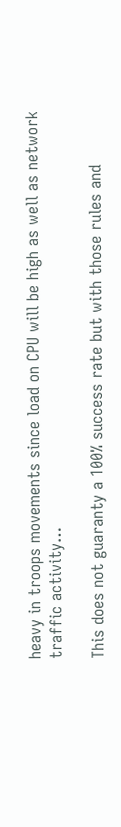heavy in troops movements since load on CPU will be high as well as network traffic activity…

This does not guaranty a 100% success rate but with those rules and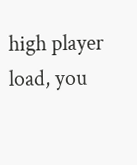high player load, you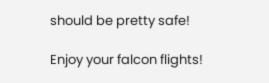should be pretty safe!

Enjoy your falcon flights!